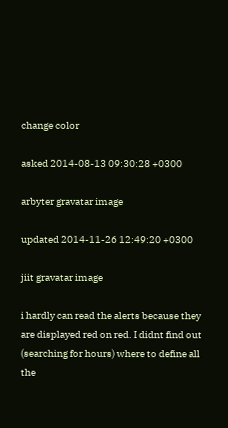change color

asked 2014-08-13 09:30:28 +0300

arbyter gravatar image

updated 2014-11-26 12:49:20 +0300

jiit gravatar image

i hardly can read the alerts because they are displayed red on red. I didnt find out (searching for hours) where to define all the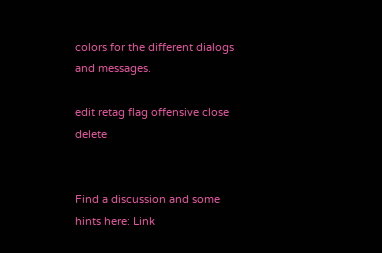colors for the different dialogs and messages.

edit retag flag offensive close delete


Find a discussion and some hints here: Link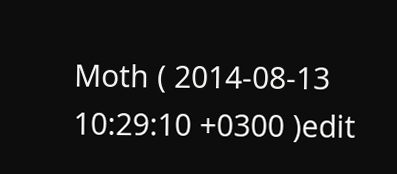Moth ( 2014-08-13 10:29:10 +0300 )edit